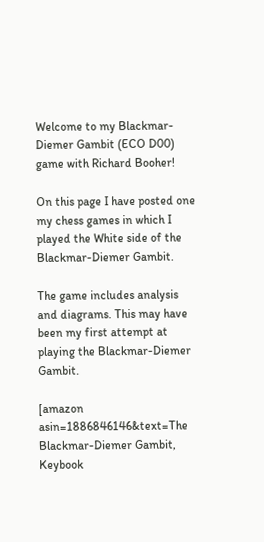Welcome to my Blackmar-Diemer Gambit (ECO D00)  game with Richard Booher!

On this page I have posted one my chess games in which I played the White side of the Blackmar-Diemer Gambit.

The game includes analysis and diagrams. This may have been my first attempt at playing the Blackmar-Diemer Gambit.

[amazon asin=1886846146&text=The Blackmar-Diemer Gambit, Keybook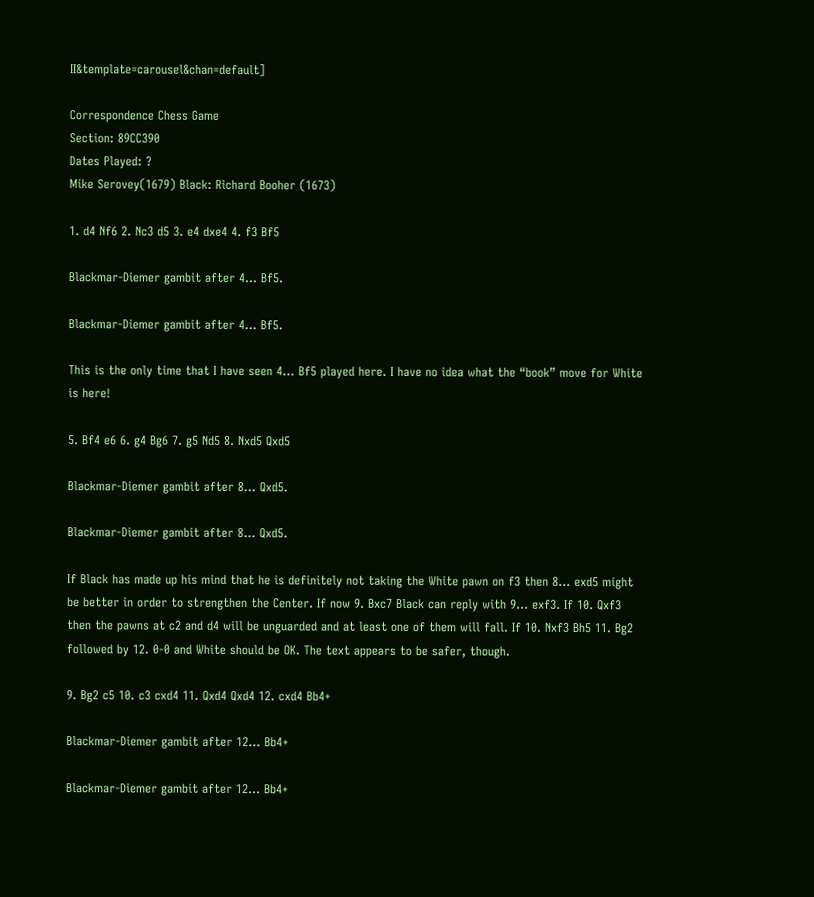II&template=carousel&chan=default]

Correspondence Chess Game
Section: 89CC390
Dates Played: ?
Mike Serovey(1679) Black: Richard Booher (1673)

1. d4 Nf6 2. Nc3 d5 3. e4 dxe4 4. f3 Bf5

Blackmar-Diemer gambit after 4... Bf5.

Blackmar-Diemer gambit after 4… Bf5.

This is the only time that I have seen 4… Bf5 played here. I have no idea what the “book” move for White is here!

5. Bf4 e6 6. g4 Bg6 7. g5 Nd5 8. Nxd5 Qxd5

Blackmar-Diemer gambit after 8... Qxd5.

Blackmar-Diemer gambit after 8… Qxd5.

If Black has made up his mind that he is definitely not taking the White pawn on f3 then 8… exd5 might be better in order to strengthen the Center. If now 9. Bxc7 Black can reply with 9… exf3. If 10. Qxf3 then the pawns at c2 and d4 will be unguarded and at least one of them will fall. If 10. Nxf3 Bh5 11. Bg2 followed by 12. 0-0 and White should be OK. The text appears to be safer, though.

9. Bg2 c5 10. c3 cxd4 11. Qxd4 Qxd4 12. cxd4 Bb4+

Blackmar-Diemer gambit after 12... Bb4+

Blackmar-Diemer gambit after 12… Bb4+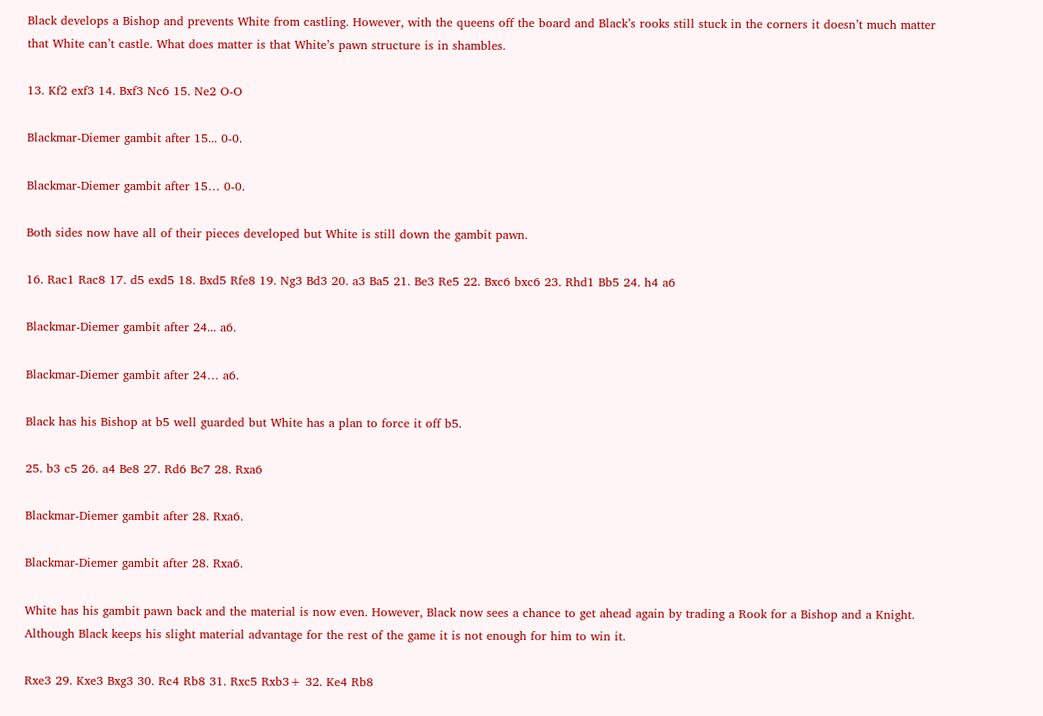Black develops a Bishop and prevents White from castling. However, with the queens off the board and Black’s rooks still stuck in the corners it doesn’t much matter that White can’t castle. What does matter is that White’s pawn structure is in shambles.

13. Kf2 exf3 14. Bxf3 Nc6 15. Ne2 O-O

Blackmar-Diemer gambit after 15... 0-0.

Blackmar-Diemer gambit after 15… 0-0.

Both sides now have all of their pieces developed but White is still down the gambit pawn.

16. Rac1 Rac8 17. d5 exd5 18. Bxd5 Rfe8 19. Ng3 Bd3 20. a3 Ba5 21. Be3 Re5 22. Bxc6 bxc6 23. Rhd1 Bb5 24. h4 a6

Blackmar-Diemer gambit after 24... a6.

Blackmar-Diemer gambit after 24… a6.

Black has his Bishop at b5 well guarded but White has a plan to force it off b5.

25. b3 c5 26. a4 Be8 27. Rd6 Bc7 28. Rxa6

Blackmar-Diemer gambit after 28. Rxa6.

Blackmar-Diemer gambit after 28. Rxa6.

White has his gambit pawn back and the material is now even. However, Black now sees a chance to get ahead again by trading a Rook for a Bishop and a Knight. Although Black keeps his slight material advantage for the rest of the game it is not enough for him to win it.

Rxe3 29. Kxe3 Bxg3 30. Rc4 Rb8 31. Rxc5 Rxb3+ 32. Ke4 Rb8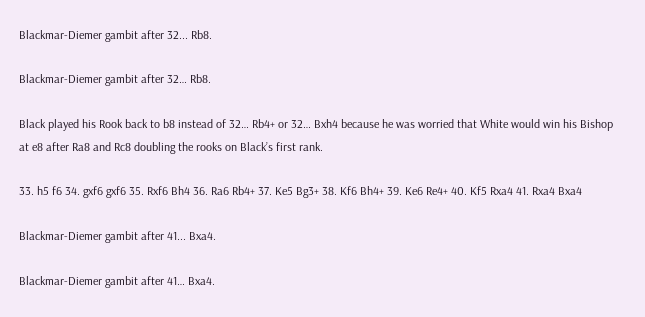Blackmar-Diemer gambit after 32... Rb8.

Blackmar-Diemer gambit after 32… Rb8.

Black played his Rook back to b8 instead of 32… Rb4+ or 32… Bxh4 because he was worried that White would win his Bishop at e8 after Ra8 and Rc8 doubling the rooks on Black’s first rank.

33. h5 f6 34. gxf6 gxf6 35. Rxf6 Bh4 36. Ra6 Rb4+ 37. Ke5 Bg3+ 38. Kf6 Bh4+ 39. Ke6 Re4+ 40. Kf5 Rxa4 41. Rxa4 Bxa4

Blackmar-Diemer gambit after 41... Bxa4.

Blackmar-Diemer gambit after 41… Bxa4.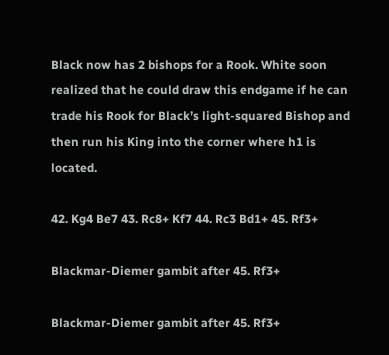Black now has 2 bishops for a Rook. White soon realized that he could draw this endgame if he can trade his Rook for Black’s light-squared Bishop and then run his King into the corner where h1 is located.

42. Kg4 Be7 43. Rc8+ Kf7 44. Rc3 Bd1+ 45. Rf3+

Blackmar-Diemer gambit after 45. Rf3+

Blackmar-Diemer gambit after 45. Rf3+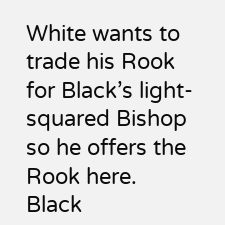White wants to trade his Rook for Black’s light-squared Bishop so he offers the Rook here. Black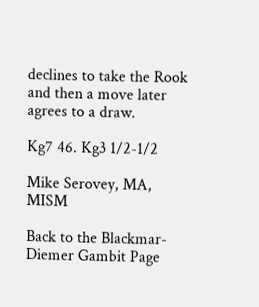declines to take the Rook and then a move later agrees to a draw.

Kg7 46. Kg3 1/2-1/2

Mike Serovey, MA, MISM

Back to the Blackmar-Diemer Gambit Page